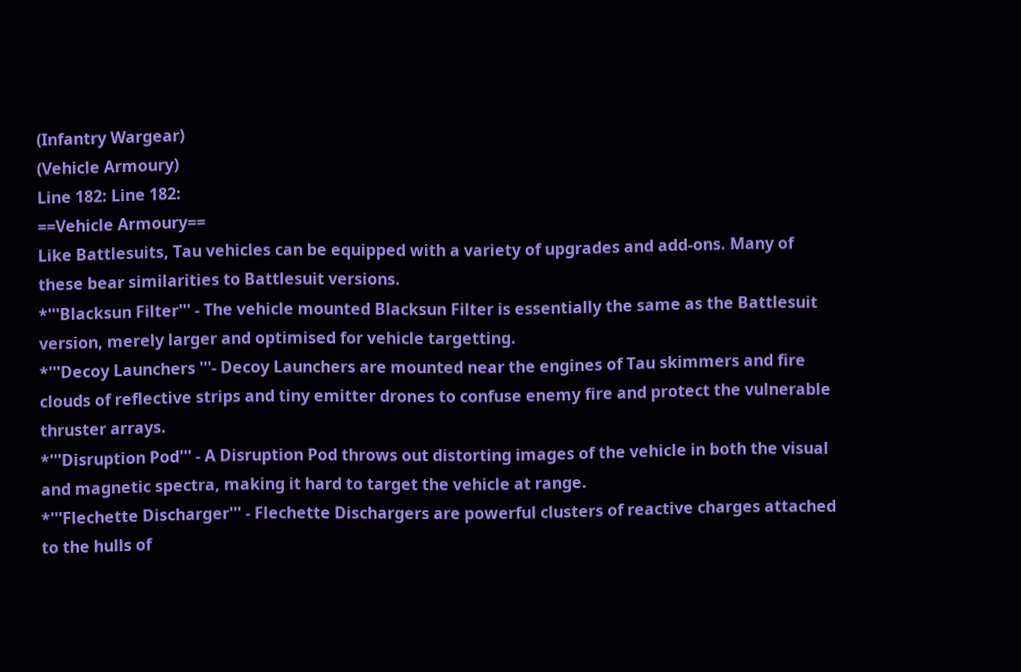(Infantry Wargear)
(Vehicle Armoury)
Line 182: Line 182:
==Vehicle Armoury==
Like Battlesuits, Tau vehicles can be equipped with a variety of upgrades and add-ons. Many of these bear similarities to Battlesuit versions.
*'''Blacksun Filter''' - The vehicle mounted Blacksun Filter is essentially the same as the Battlesuit version, merely larger and optimised for vehicle targetting.
*'''Decoy Launchers '''- Decoy Launchers are mounted near the engines of Tau skimmers and fire clouds of reflective strips and tiny emitter drones to confuse enemy fire and protect the vulnerable thruster arrays.
*'''Disruption Pod''' - A Disruption Pod throws out distorting images of the vehicle in both the visual and magnetic spectra, making it hard to target the vehicle at range.
*'''Flechette Discharger''' - Flechette Dischargers are powerful clusters of reactive charges attached to the hulls of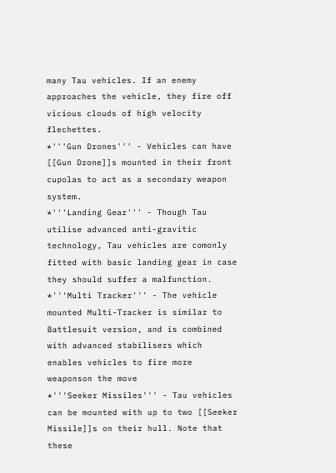many Tau vehicles. If an enemy approaches the vehicle, they fire off vicious clouds of high velocity flechettes.
*'''Gun Drones''' - Vehicles can have [[Gun Drone]]s mounted in their front cupolas to act as a secondary weapon system.
*'''Landing Gear''' - Though Tau utilise advanced anti-gravitic technology, Tau vehicles are comonly fitted with basic landing gear in case they should suffer a malfunction.
*'''Multi Tracker''' - The vehicle mounted Multi-Tracker is similar to Battlesuit version, and is combined with advanced stabilisers which enables vehicles to fire more weaponson the move
*'''Seeker Missiles''' - Tau vehicles can be mounted with up to two [[Seeker Missile]]s on their hull. Note that these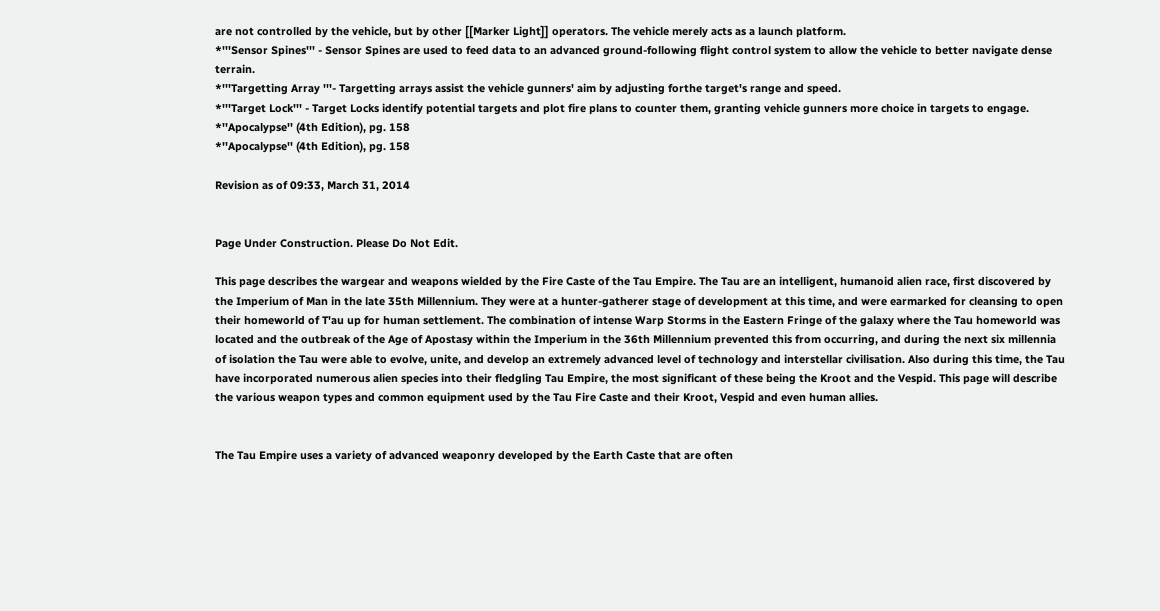are not controlled by the vehicle, but by other [[Marker Light]] operators. The vehicle merely acts as a launch platform.
*'''Sensor Spines''' - Sensor Spines are used to feed data to an advanced ground-following flight control system to allow the vehicle to better navigate dense terrain.
*'''Targetting Array '''- Targetting arrays assist the vehicle gunners' aim by adjusting forthe target's range and speed.
*'''Target Lock''' - Target Locks identify potential targets and plot fire plans to counter them, granting vehicle gunners more choice in targets to engage.
*''Apocalypse'' (4th Edition), pg. 158
*''Apocalypse'' (4th Edition), pg. 158

Revision as of 09:33, March 31, 2014


Page Under Construction. Please Do Not Edit.

This page describes the wargear and weapons wielded by the Fire Caste of the Tau Empire. The Tau are an intelligent, humanoid alien race, first discovered by the Imperium of Man in the late 35th Millennium. They were at a hunter-gatherer stage of development at this time, and were earmarked for cleansing to open their homeworld of T'au up for human settlement. The combination of intense Warp Storms in the Eastern Fringe of the galaxy where the Tau homeworld was located and the outbreak of the Age of Apostasy within the Imperium in the 36th Millennium prevented this from occurring, and during the next six millennia of isolation the Tau were able to evolve, unite, and develop an extremely advanced level of technology and interstellar civilisation. Also during this time, the Tau have incorporated numerous alien species into their fledgling Tau Empire, the most significant of these being the Kroot and the Vespid. This page will describe the various weapon types and common equipment used by the Tau Fire Caste and their Kroot, Vespid and even human allies.


The Tau Empire uses a variety of advanced weaponry developed by the Earth Caste that are often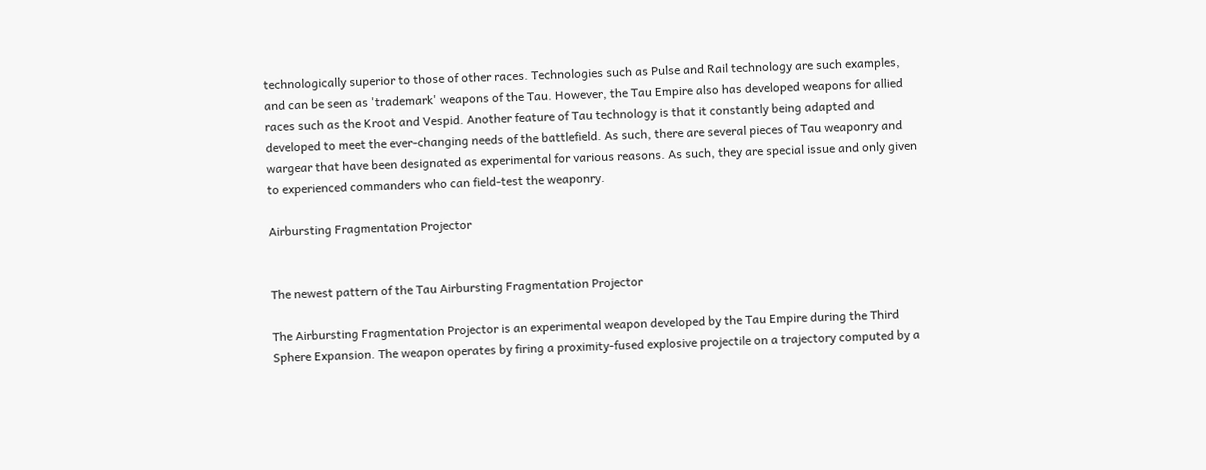technologically superior to those of other races. Technologies such as Pulse and Rail technology are such examples, and can be seen as 'trademark' weapons of the Tau. However, the Tau Empire also has developed weapons for allied races such as the Kroot and Vespid. Another feature of Tau technology is that it constantly being adapted and developed to meet the ever-changing needs of the battlefield. As such, there are several pieces of Tau weaponry and wargear that have been designated as experimental for various reasons. As such, they are special issue and only given to experienced commanders who can field-test the weaponry.

Airbursting Fragmentation Projector


The newest pattern of the Tau Airbursting Fragmentation Projector

The Airbursting Fragmentation Projector is an experimental weapon developed by the Tau Empire during the Third Sphere Expansion. The weapon operates by firing a proximity-fused explosive projectile on a trajectory computed by a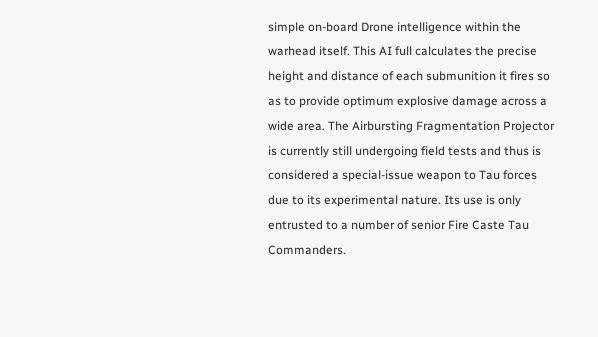simple on-board Drone intelligence within the warhead itself. This AI full calculates the precise height and distance of each submunition it fires so as to provide optimum explosive damage across a wide area. The Airbursting Fragmentation Projector is currently still undergoing field tests and thus is considered a special-issue weapon to Tau forces due to its experimental nature. Its use is only entrusted to a number of senior Fire Caste Tau Commanders.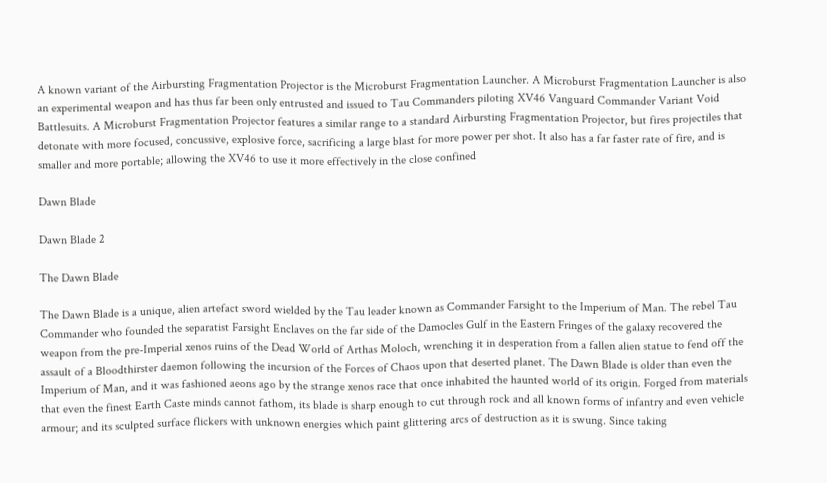A known variant of the Airbursting Fragmentation Projector is the Microburst Fragmentation Launcher. A Microburst Fragmentation Launcher is also an experimental weapon and has thus far been only entrusted and issued to Tau Commanders piloting XV46 Vanguard Commander Variant Void Battlesuits. A Microburst Fragmentation Projector features a similar range to a standard Airbursting Fragmentation Projector, but fires projectiles that detonate with more focused, concussive, explosive force, sacrificing a large blast for more power per shot. It also has a far faster rate of fire, and is smaller and more portable; allowing the XV46 to use it more effectively in the close confined

Dawn Blade

Dawn Blade 2

The Dawn Blade

The Dawn Blade is a unique, alien artefact sword wielded by the Tau leader known as Commander Farsight to the Imperium of Man. The rebel Tau Commander who founded the separatist Farsight Enclaves on the far side of the Damocles Gulf in the Eastern Fringes of the galaxy recovered the weapon from the pre-Imperial xenos ruins of the Dead World of Arthas Moloch, wrenching it in desperation from a fallen alien statue to fend off the assault of a Bloodthirster daemon following the incursion of the Forces of Chaos upon that deserted planet. The Dawn Blade is older than even the Imperium of Man, and it was fashioned aeons ago by the strange xenos race that once inhabited the haunted world of its origin. Forged from materials that even the finest Earth Caste minds cannot fathom, its blade is sharp enough to cut through rock and all known forms of infantry and even vehicle armour; and its sculpted surface flickers with unknown energies which paint glittering arcs of destruction as it is swung. Since taking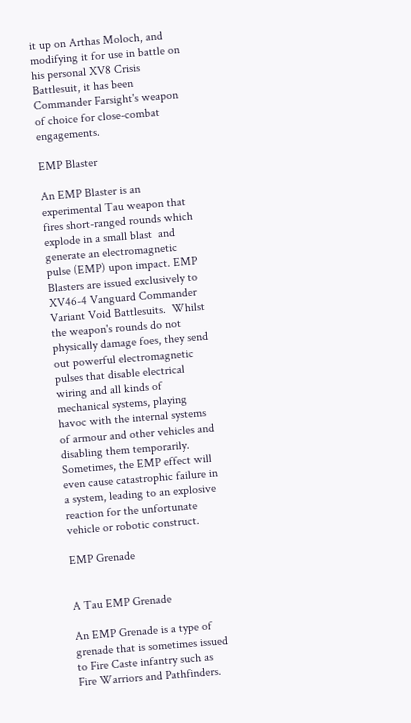it up on Arthas Moloch, and modifying it for use in battle on his personal XV8 Crisis Battlesuit, it has been Commander Farsight's weapon of choice for close-combat engagements.

EMP Blaster

An EMP Blaster is an experimental Tau weapon that fires short-ranged rounds which explode in a small blast  and generate an electromagnetic pulse (EMP) upon impact. EMP Blasters are issued exclusively to XV46-4 Vanguard Commander Variant Void Battlesuits.  Whilst the weapon's rounds do not physically damage foes, they send out powerful electromagnetic pulses that disable electrical wiring and all kinds of mechanical systems, playing havoc with the internal systems of armour and other vehicles and disabling them temporarily. Sometimes, the EMP effect will even cause catastrophic failure in a system, leading to an explosive reaction for the unfortunate vehicle or robotic construct.

EMP Grenade


A Tau EMP Grenade

An EMP Grenade is a type of grenade that is sometimes issued to Fire Caste infantry such as Fire Warriors and Pathfinders.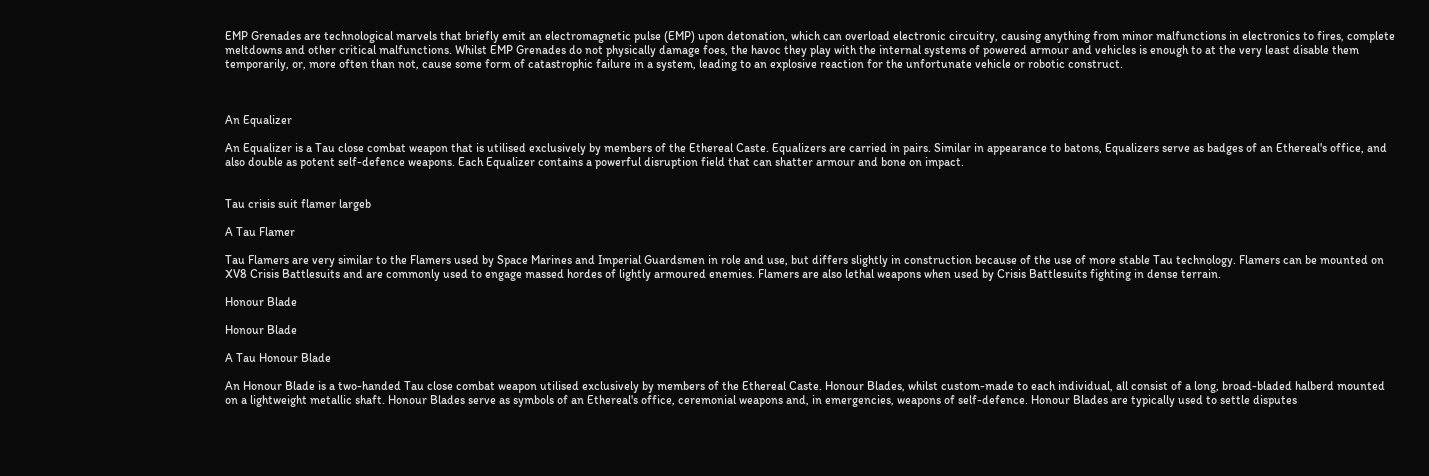EMP Grenades are technological marvels that briefly emit an electromagnetic pulse (EMP) upon detonation, which can overload electronic circuitry, causing anything from minor malfunctions in electronics to fires, complete meltdowns and other critical malfunctions. Whilst EMP Grenades do not physically damage foes, the havoc they play with the internal systems of powered armour and vehicles is enough to at the very least disable them temporarily, or, more often than not, cause some form of catastrophic failure in a system, leading to an explosive reaction for the unfortunate vehicle or robotic construct.



An Equalizer

An Equalizer is a Tau close combat weapon that is utilised exclusively by members of the Ethereal Caste. Equalizers are carried in pairs. Similar in appearance to batons, Equalizers serve as badges of an Ethereal's office, and also double as potent self-defence weapons. Each Equalizer contains a powerful disruption field that can shatter armour and bone on impact.


Tau crisis suit flamer largeb

A Tau Flamer

Tau Flamers are very similar to the Flamers used by Space Marines and Imperial Guardsmen in role and use, but differs slightly in construction because of the use of more stable Tau technology. Flamers can be mounted on XV8 Crisis Battlesuits and are commonly used to engage massed hordes of lightly armoured enemies. Flamers are also lethal weapons when used by Crisis Battlesuits fighting in dense terrain.

Honour Blade

Honour Blade

A Tau Honour Blade

An Honour Blade is a two-handed Tau close combat weapon utilised exclusively by members of the Ethereal Caste. Honour Blades, whilst custom-made to each individual, all consist of a long, broad-bladed halberd mounted on a lightweight metallic shaft. Honour Blades serve as symbols of an Ethereal's office, ceremonial weapons and, in emergencies, weapons of self-defence. Honour Blades are typically used to settle disputes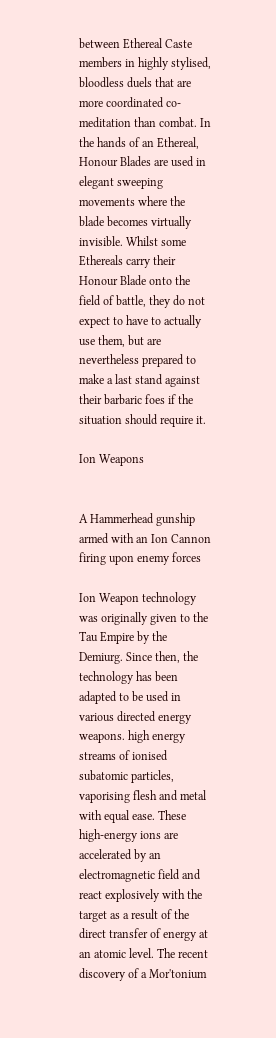between Ethereal Caste members in highly stylised, bloodless duels that are more coordinated co-meditation than combat. In the hands of an Ethereal, Honour Blades are used in elegant sweeping movements where the blade becomes virtually invisible. Whilst some Ethereals carry their Honour Blade onto the field of battle, they do not expect to have to actually use them, but are nevertheless prepared to make a last stand against their barbaric foes if the situation should require it.

Ion Weapons


A Hammerhead gunship armed with an Ion Cannon firing upon enemy forces

Ion Weapon technology was originally given to the Tau Empire by the Demiurg. Since then, the technology has been adapted to be used in various directed energy weapons. high energy streams of ionised subatomic particles, vaporising flesh and metal with equal ease. These high-energy ions are accelerated by an electromagnetic field and react explosively with the target as a result of the direct transfer of energy at an atomic level. The recent discovery of a Mor'tonium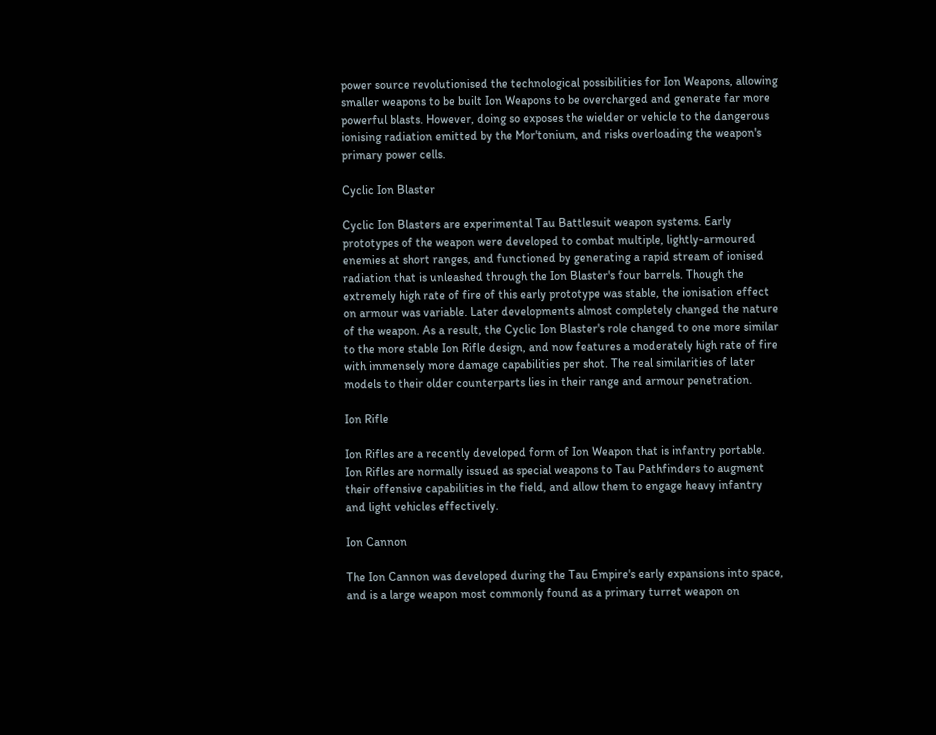power source revolutionised the technological possibilities for Ion Weapons, allowing smaller weapons to be built Ion Weapons to be overcharged and generate far more powerful blasts. However, doing so exposes the wielder or vehicle to the dangerous ionising radiation emitted by the Mor'tonium, and risks overloading the weapon's primary power cells.

Cyclic Ion Blaster

Cyclic Ion Blasters are experimental Tau Battlesuit weapon systems. Early prototypes of the weapon were developed to combat multiple, lightly-armoured enemies at short ranges, and functioned by generating a rapid stream of ionised radiation that is unleashed through the Ion Blaster's four barrels. Though the extremely high rate of fire of this early prototype was stable, the ionisation effect on armour was variable. Later developments almost completely changed the nature of the weapon. As a result, the Cyclic Ion Blaster's role changed to one more similar to the more stable Ion Rifle design, and now features a moderately high rate of fire with immensely more damage capabilities per shot. The real similarities of later models to their older counterparts lies in their range and armour penetration.

Ion Rifle

Ion Rifles are a recently developed form of Ion Weapon that is infantry portable. Ion Rifles are normally issued as special weapons to Tau Pathfinders to augment their offensive capabilities in the field, and allow them to engage heavy infantry and light vehicles effectively.

Ion Cannon

The Ion Cannon was developed during the Tau Empire's early expansions into space, and is a large weapon most commonly found as a primary turret weapon on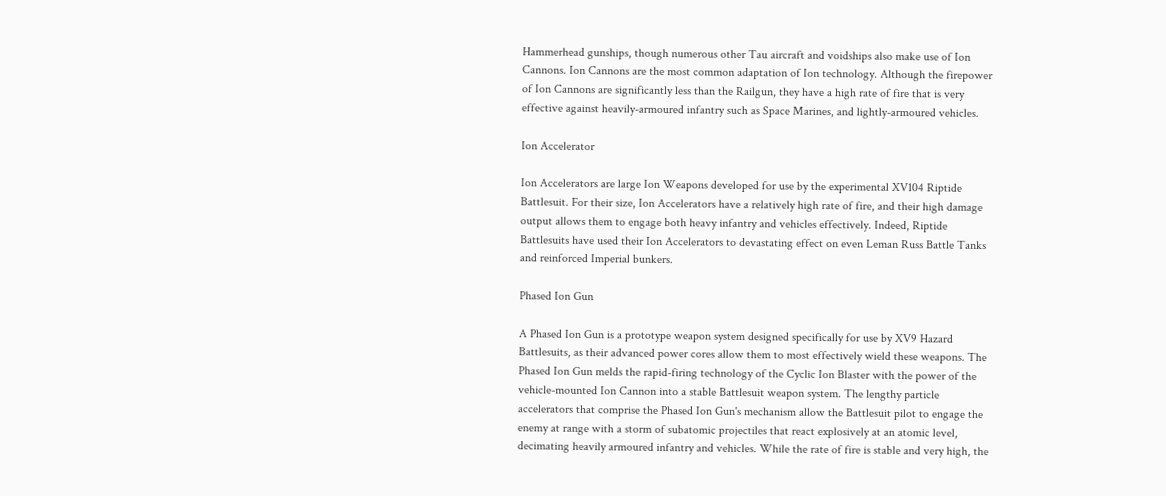Hammerhead gunships, though numerous other Tau aircraft and voidships also make use of Ion Cannons. Ion Cannons are the most common adaptation of Ion technology. Although the firepower of Ion Cannons are significantly less than the Railgun, they have a high rate of fire that is very effective against heavily-armoured infantry such as Space Marines, and lightly-armoured vehicles.

Ion Accelerator

Ion Accelerators are large Ion Weapons developed for use by the experimental XV104 Riptide Battlesuit. For their size, Ion Accelerators have a relatively high rate of fire, and their high damage output allows them to engage both heavy infantry and vehicles effectively. Indeed, Riptide Battlesuits have used their Ion Accelerators to devastating effect on even Leman Russ Battle Tanks and reinforced Imperial bunkers.

Phased Ion Gun

A Phased Ion Gun is a prototype weapon system designed specifically for use by XV9 Hazard Battlesuits, as their advanced power cores allow them to most effectively wield these weapons. The Phased Ion Gun melds the rapid-firing technology of the Cyclic Ion Blaster with the power of the vehicle-mounted Ion Cannon into a stable Battlesuit weapon system. The lengthy particle accelerators that comprise the Phased Ion Gun's mechanism allow the Battlesuit pilot to engage the enemy at range with a storm of subatomic projectiles that react explosively at an atomic level, decimating heavily armoured infantry and vehicles. While the rate of fire is stable and very high, the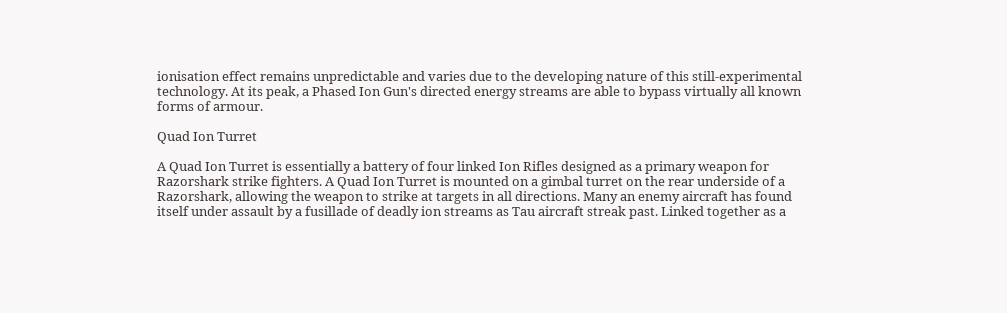ionisation effect remains unpredictable and varies due to the developing nature of this still-experimental technology. At its peak, a Phased Ion Gun's directed energy streams are able to bypass virtually all known forms of armour.

Quad Ion Turret

A Quad Ion Turret is essentially a battery of four linked Ion Rifles designed as a primary weapon for Razorshark strike fighters. A Quad Ion Turret is mounted on a gimbal turret on the rear underside of a Razorshark, allowing the weapon to strike at targets in all directions. Many an enemy aircraft has found itself under assault by a fusillade of deadly ion streams as Tau aircraft streak past. Linked together as a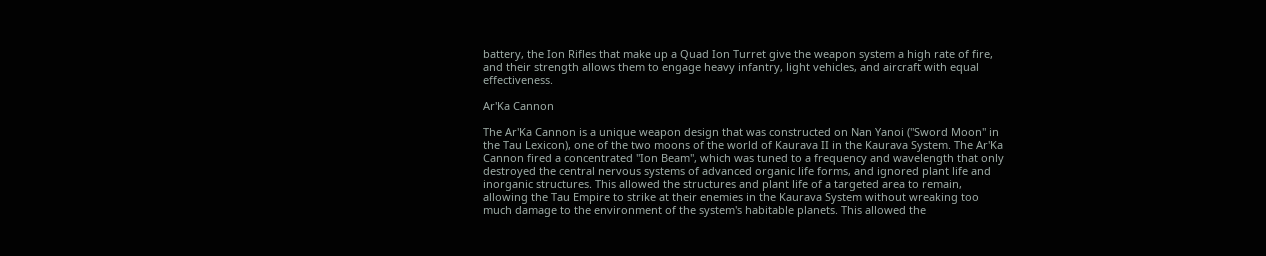battery, the Ion Rifles that make up a Quad Ion Turret give the weapon system a high rate of fire, and their strength allows them to engage heavy infantry, light vehicles, and aircraft with equal effectiveness.

Ar'Ka Cannon

The Ar'Ka Cannon is a unique weapon design that was constructed on Nan Yanoi ("Sword Moon" in the Tau Lexicon), one of the two moons of the world of Kaurava II in the Kaurava System. The Ar'Ka Cannon fired a concentrated "Ion Beam", which was tuned to a frequency and wavelength that only destroyed the central nervous systems of advanced organic life forms, and ignored plant life and inorganic structures. This allowed the structures and plant life of a targeted area to remain, allowing the Tau Empire to strike at their enemies in the Kaurava System without wreaking too much damage to the environment of the system's habitable planets. This allowed the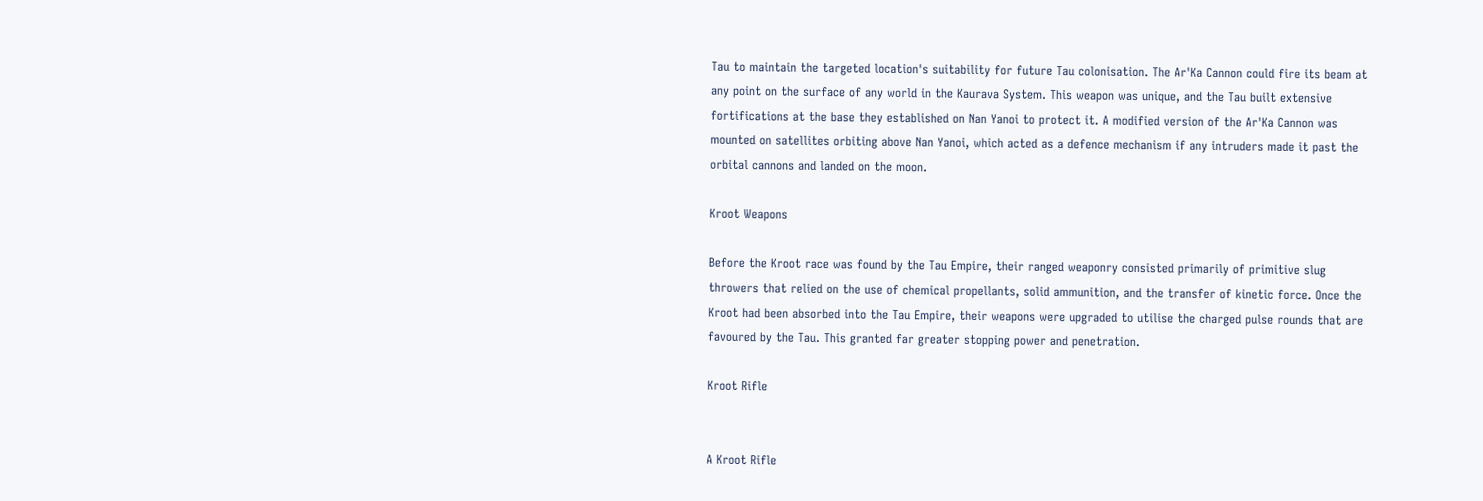Tau to maintain the targeted location's suitability for future Tau colonisation. The Ar'Ka Cannon could fire its beam at any point on the surface of any world in the Kaurava System. This weapon was unique, and the Tau built extensive fortifications at the base they established on Nan Yanoi to protect it. A modified version of the Ar'Ka Cannon was mounted on satellites orbiting above Nan Yanoi, which acted as a defence mechanism if any intruders made it past the orbital cannons and landed on the moon.

Kroot Weapons

Before the Kroot race was found by the Tau Empire, their ranged weaponry consisted primarily of primitive slug throwers that relied on the use of chemical propellants, solid ammunition, and the transfer of kinetic force. Once the Kroot had been absorbed into the Tau Empire, their weapons were upgraded to utilise the charged pulse rounds that are favoured by the Tau. This granted far greater stopping power and penetration.

Kroot Rifle


A Kroot Rifle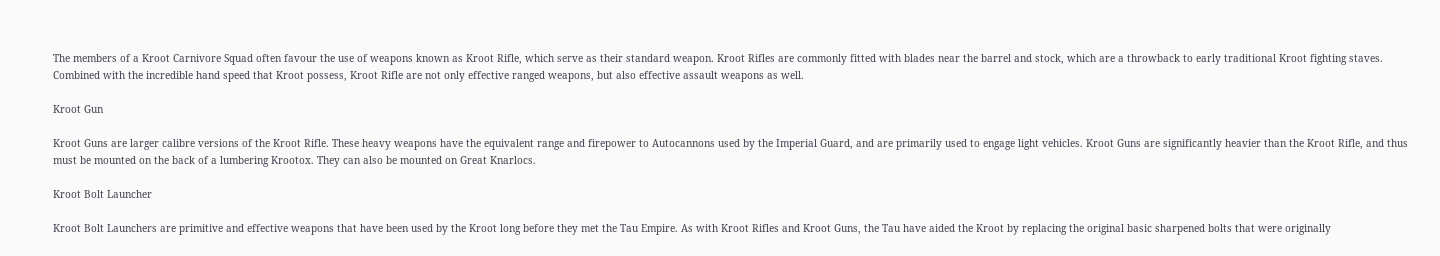The members of a Kroot Carnivore Squad often favour the use of weapons known as Kroot Rifle, which serve as their standard weapon. Kroot Rifles are commonly fitted with blades near the barrel and stock, which are a throwback to early traditional Kroot fighting staves. Combined with the incredible hand speed that Kroot possess, Kroot Rifle are not only effective ranged weapons, but also effective assault weapons as well.

Kroot Gun

Kroot Guns are larger calibre versions of the Kroot Rifle. These heavy weapons have the equivalent range and firepower to Autocannons used by the Imperial Guard, and are primarily used to engage light vehicles. Kroot Guns are significantly heavier than the Kroot Rifle, and thus must be mounted on the back of a lumbering Krootox. They can also be mounted on Great Knarlocs.

Kroot Bolt Launcher

Kroot Bolt Launchers are primitive and effective weapons that have been used by the Kroot long before they met the Tau Empire. As with Kroot Rifles and Kroot Guns, the Tau have aided the Kroot by replacing the original basic sharpened bolts that were originally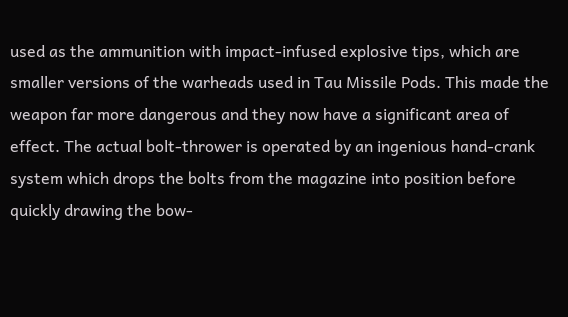used as the ammunition with impact-infused explosive tips, which are smaller versions of the warheads used in Tau Missile Pods. This made the weapon far more dangerous and they now have a significant area of effect. The actual bolt-thrower is operated by an ingenious hand-crank system which drops the bolts from the magazine into position before quickly drawing the bow-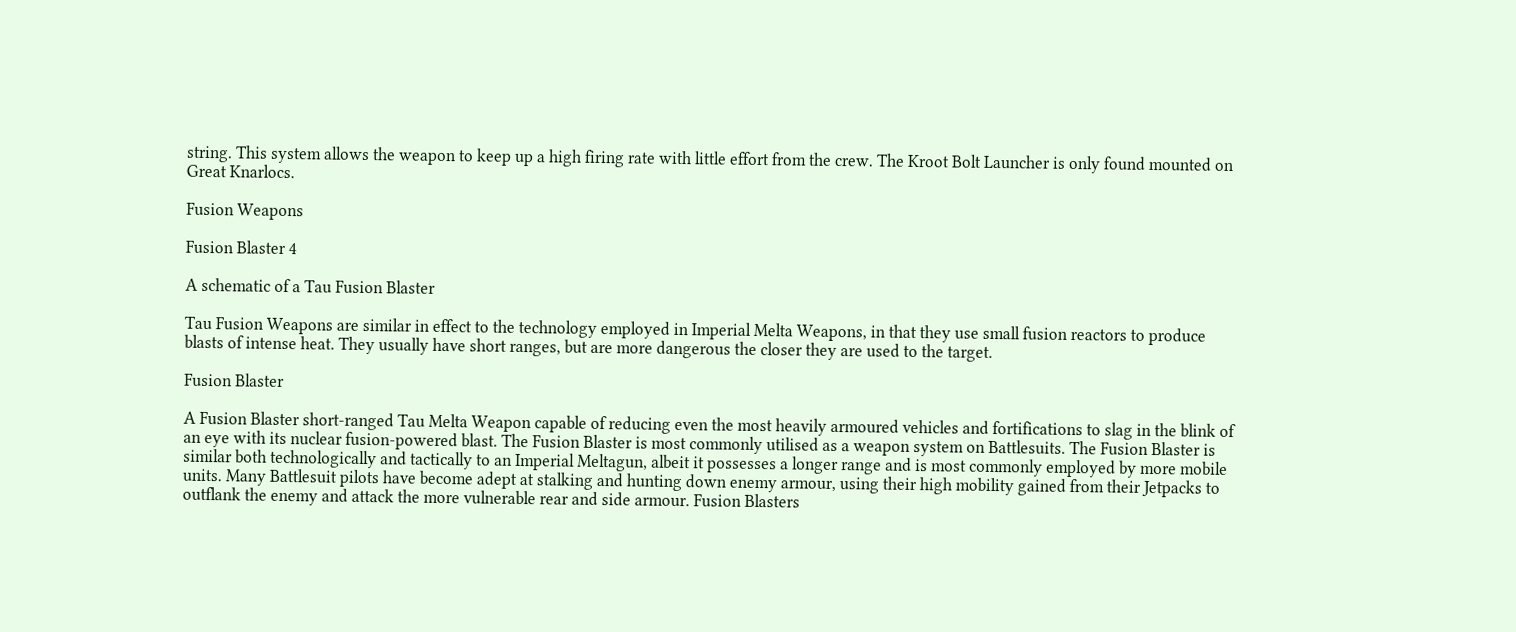string. This system allows the weapon to keep up a high firing rate with little effort from the crew. The Kroot Bolt Launcher is only found mounted on Great Knarlocs.

Fusion Weapons

Fusion Blaster 4

A schematic of a Tau Fusion Blaster

Tau Fusion Weapons are similar in effect to the technology employed in Imperial Melta Weapons, in that they use small fusion reactors to produce blasts of intense heat. They usually have short ranges, but are more dangerous the closer they are used to the target.

Fusion Blaster

A Fusion Blaster short-ranged Tau Melta Weapon capable of reducing even the most heavily armoured vehicles and fortifications to slag in the blink of an eye with its nuclear fusion-powered blast. The Fusion Blaster is most commonly utilised as a weapon system on Battlesuits. The Fusion Blaster is similar both technologically and tactically to an Imperial Meltagun, albeit it possesses a longer range and is most commonly employed by more mobile units. Many Battlesuit pilots have become adept at stalking and hunting down enemy armour, using their high mobility gained from their Jetpacks to outflank the enemy and attack the more vulnerable rear and side armour. Fusion Blasters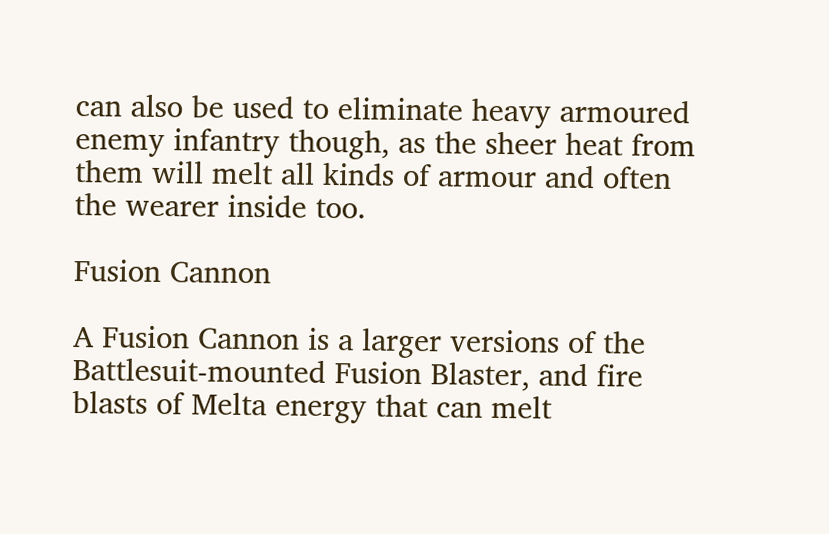can also be used to eliminate heavy armoured enemy infantry though, as the sheer heat from them will melt all kinds of armour and often the wearer inside too.

Fusion Cannon

A Fusion Cannon is a larger versions of the Battlesuit-mounted Fusion Blaster, and fire blasts of Melta energy that can melt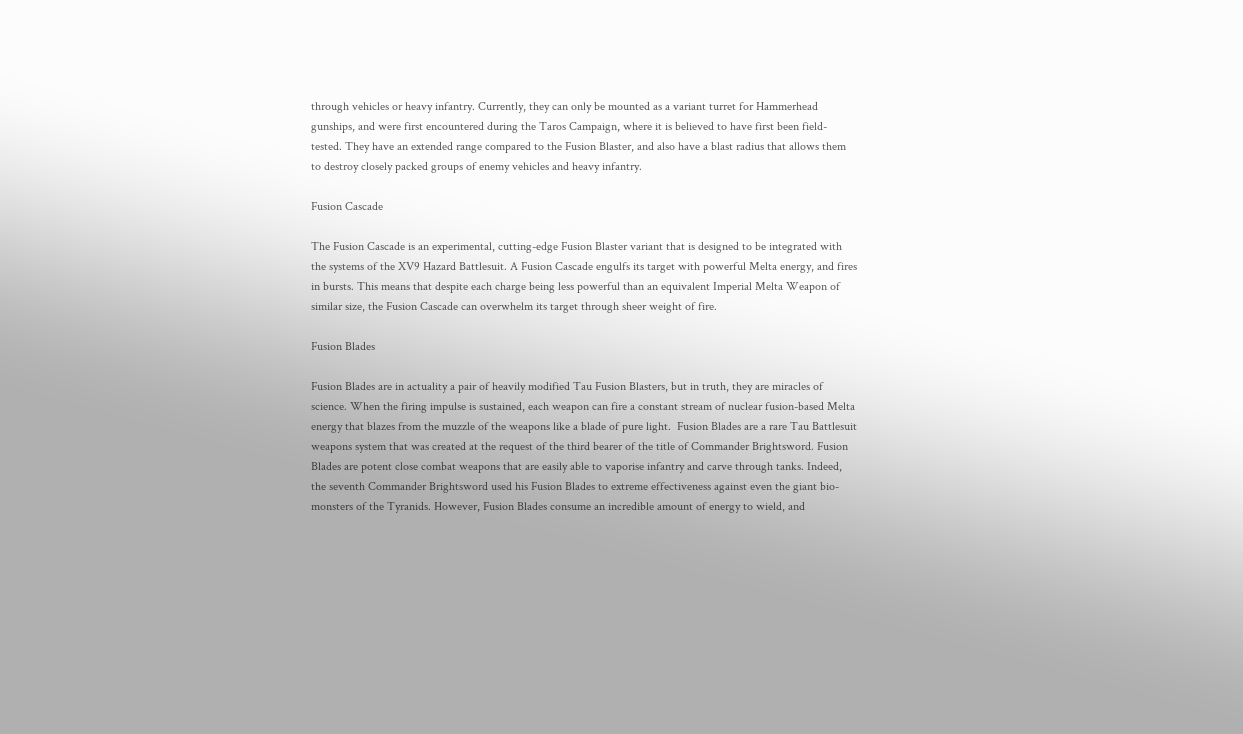through vehicles or heavy infantry. Currently, they can only be mounted as a variant turret for Hammerhead gunships, and were first encountered during the Taros Campaign, where it is believed to have first been field-tested. They have an extended range compared to the Fusion Blaster, and also have a blast radius that allows them to destroy closely packed groups of enemy vehicles and heavy infantry.

Fusion Cascade

The Fusion Cascade is an experimental, cutting-edge Fusion Blaster variant that is designed to be integrated with the systems of the XV9 Hazard Battlesuit. A Fusion Cascade engulfs its target with powerful Melta energy, and fires in bursts. This means that despite each charge being less powerful than an equivalent Imperial Melta Weapon of similar size, the Fusion Cascade can overwhelm its target through sheer weight of fire.

Fusion Blades

Fusion Blades are in actuality a pair of heavily modified Tau Fusion Blasters, but in truth, they are miracles of science. When the firing impulse is sustained, each weapon can fire a constant stream of nuclear fusion-based Melta energy that blazes from the muzzle of the weapons like a blade of pure light.  Fusion Blades are a rare Tau Battlesuit weapons system that was created at the request of the third bearer of the title of Commander Brightsword. Fusion Blades are potent close combat weapons that are easily able to vaporise infantry and carve through tanks. Indeed, the seventh Commander Brightsword used his Fusion Blades to extreme effectiveness against even the giant bio-monsters of the Tyranids. However, Fusion Blades consume an incredible amount of energy to wield, and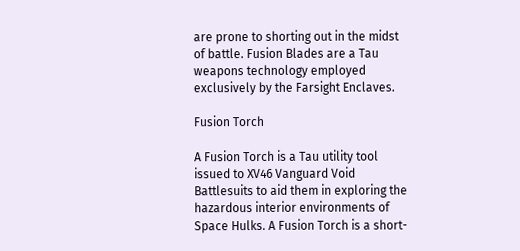are prone to shorting out in the midst of battle. Fusion Blades are a Tau weapons technology employed exclusively by the Farsight Enclaves.

Fusion Torch

A Fusion Torch is a Tau utility tool issued to XV46 Vanguard Void Battlesuits to aid them in exploring the hazardous interior environments of Space Hulks. A Fusion Torch is a short-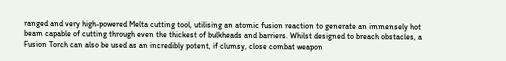ranged and very high-powered Melta cutting tool, utilising an atomic fusion reaction to generate an immensely hot beam capable of cutting through even the thickest of bulkheads and barriers. Whilst designed to breach obstacles, a Fusion Torch can also be used as an incredibly potent, if clumsy, close combat weapon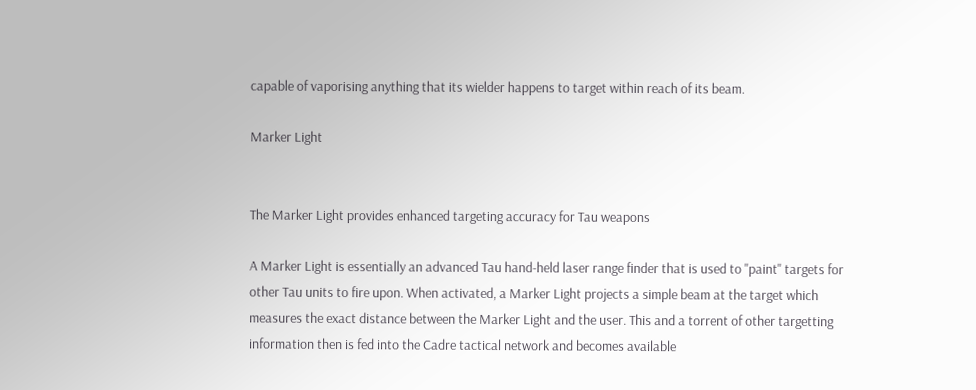capable of vaporising anything that its wielder happens to target within reach of its beam.

Marker Light


The Marker Light provides enhanced targeting accuracy for Tau weapons

A Marker Light is essentially an advanced Tau hand-held laser range finder that is used to "paint" targets for other Tau units to fire upon. When activated, a Marker Light projects a simple beam at the target which measures the exact distance between the Marker Light and the user. This and a torrent of other targetting information then is fed into the Cadre tactical network and becomes available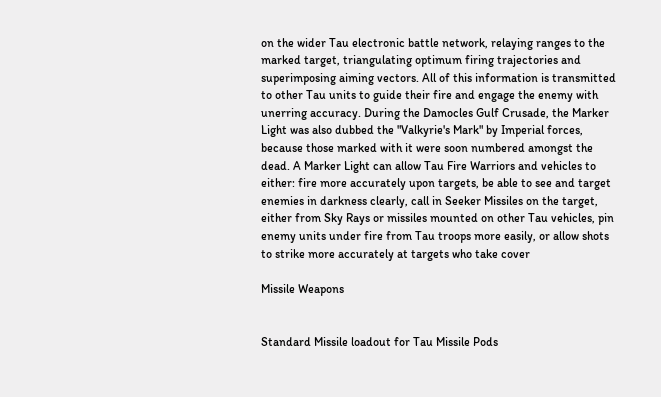on the wider Tau electronic battle network, relaying ranges to the marked target, triangulating optimum firing trajectories and superimposing aiming vectors. All of this information is transmitted to other Tau units to guide their fire and engage the enemy with unerring accuracy. During the Damocles Gulf Crusade, the Marker Light was also dubbed the "Valkyrie's Mark" by Imperial forces, because those marked with it were soon numbered amongst the dead. A Marker Light can allow Tau Fire Warriors and vehicles to either: fire more accurately upon targets, be able to see and target enemies in darkness clearly, call in Seeker Missiles on the target, either from Sky Rays or missiles mounted on other Tau vehicles, pin enemy units under fire from Tau troops more easily, or allow shots to strike more accurately at targets who take cover

Missile Weapons


Standard Missile loadout for Tau Missile Pods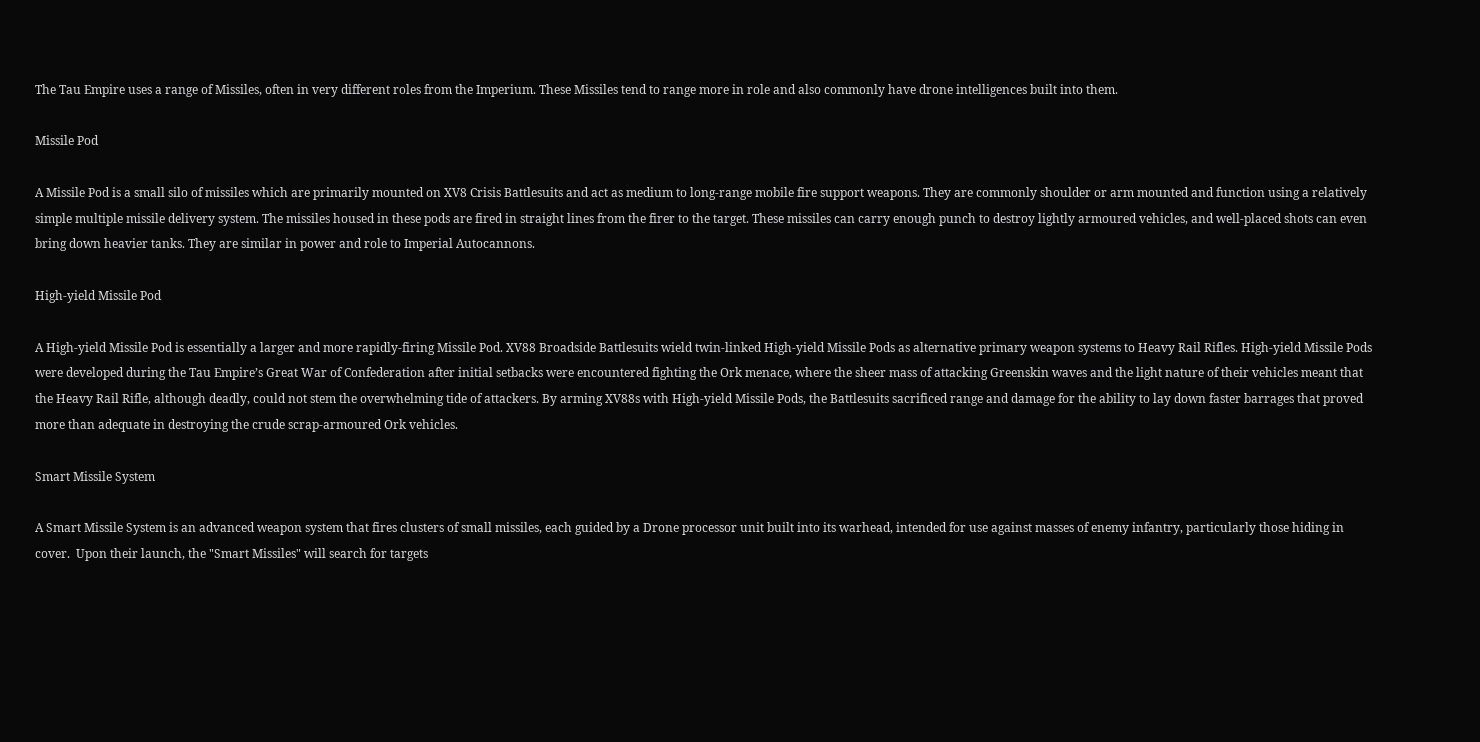The Tau Empire uses a range of Missiles, often in very different roles from the Imperium. These Missiles tend to range more in role and also commonly have drone intelligences built into them.

Missile Pod

A Missile Pod is a small silo of missiles which are primarily mounted on XV8 Crisis Battlesuits and act as medium to long-range mobile fire support weapons. They are commonly shoulder or arm mounted and function using a relatively simple multiple missile delivery system. The missiles housed in these pods are fired in straight lines from the firer to the target. These missiles can carry enough punch to destroy lightly armoured vehicles, and well-placed shots can even bring down heavier tanks. They are similar in power and role to Imperial Autocannons.

High-yield Missile Pod

A High-yield Missile Pod is essentially a larger and more rapidly-firing Missile Pod. XV88 Broadside Battlesuits wield twin-linked High-yield Missile Pods as alternative primary weapon systems to Heavy Rail Rifles. High-yield Missile Pods were developed during the Tau Empire’s Great War of Confederation after initial setbacks were encountered fighting the Ork menace, where the sheer mass of attacking Greenskin waves and the light nature of their vehicles meant that the Heavy Rail Rifle, although deadly, could not stem the overwhelming tide of attackers. By arming XV88s with High-yield Missile Pods, the Battlesuits sacrificed range and damage for the ability to lay down faster barrages that proved more than adequate in destroying the crude scrap-armoured Ork vehicles.

Smart Missile System

A Smart Missile System is an advanced weapon system that fires clusters of small missiles, each guided by a Drone processor unit built into its warhead, intended for use against masses of enemy infantry, particularly those hiding in cover.  Upon their launch, the "Smart Missiles" will search for targets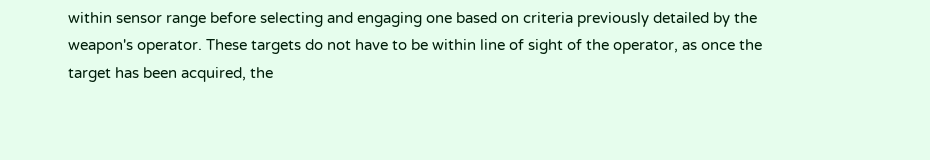within sensor range before selecting and engaging one based on criteria previously detailed by the weapon's operator. These targets do not have to be within line of sight of the operator, as once the target has been acquired, the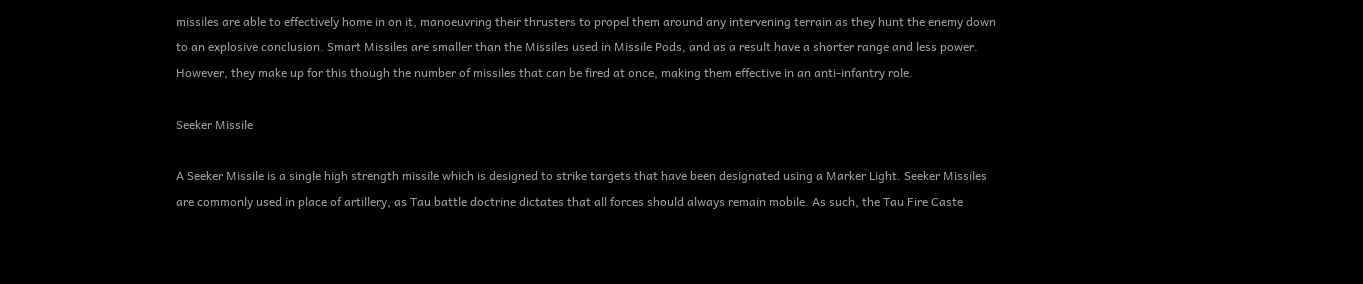missiles are able to effectively home in on it, manoeuvring their thrusters to propel them around any intervening terrain as they hunt the enemy down to an explosive conclusion. Smart Missiles are smaller than the Missiles used in Missile Pods, and as a result have a shorter range and less power. However, they make up for this though the number of missiles that can be fired at once, making them effective in an anti-infantry role.

Seeker Missile

A Seeker Missile is a single high strength missile which is designed to strike targets that have been designated using a Marker Light. Seeker Missiles are commonly used in place of artillery, as Tau battle doctrine dictates that all forces should always remain mobile. As such, the Tau Fire Caste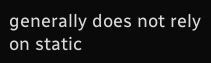generally does not rely on static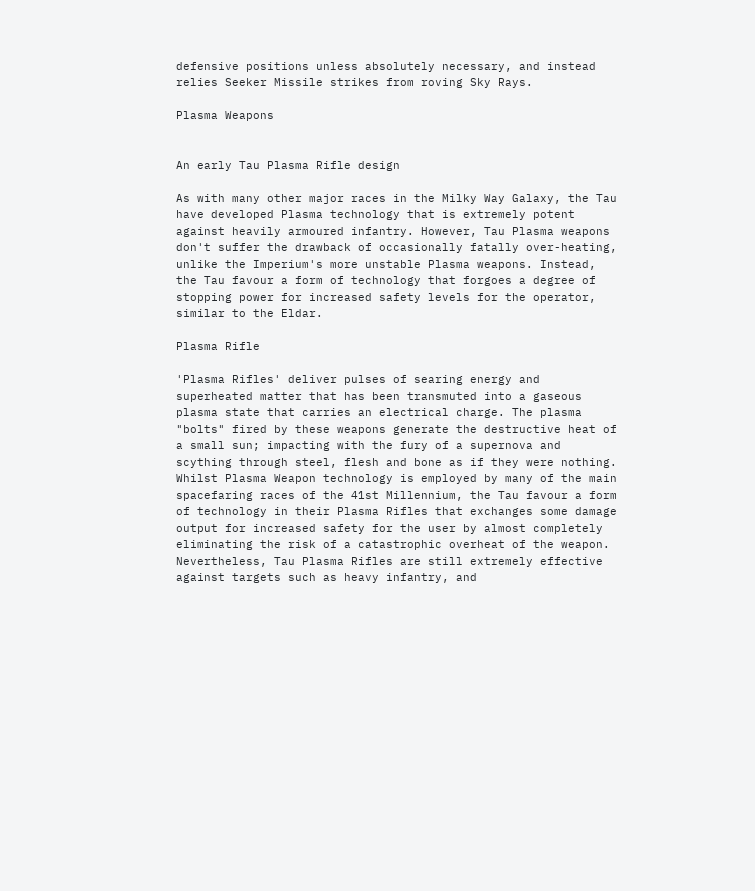defensive positions unless absolutely necessary, and instead relies Seeker Missile strikes from roving Sky Rays.

Plasma Weapons


An early Tau Plasma Rifle design

As with many other major races in the Milky Way Galaxy, the Tau have developed Plasma technology that is extremely potent against heavily armoured infantry. However, Tau Plasma weapons don't suffer the drawback of occasionally fatally over-heating, unlike the Imperium's more unstable Plasma weapons. Instead, the Tau favour a form of technology that forgoes a degree of stopping power for increased safety levels for the operator, similar to the Eldar.

Plasma Rifle

'Plasma Rifles' deliver pulses of searing energy and superheated matter that has been transmuted into a gaseous plasma state that carries an electrical charge. The plasma "bolts" fired by these weapons generate the destructive heat of a small sun; impacting with the fury of a supernova and scything through steel, flesh and bone as if they were nothing. Whilst Plasma Weapon technology is employed by many of the main spacefaring races of the 41st Millennium, the Tau favour a form of technology in their Plasma Rifles that exchanges some damage output for increased safety for the user by almost completely eliminating the risk of a catastrophic overheat of the weapon. Nevertheless, Tau Plasma Rifles are still extremely effective against targets such as heavy infantry, and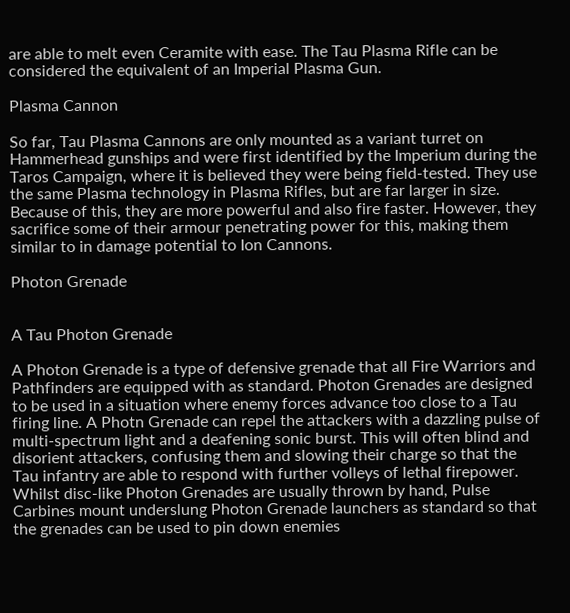are able to melt even Ceramite with ease. The Tau Plasma Rifle can be considered the equivalent of an Imperial Plasma Gun.

Plasma Cannon

So far, Tau Plasma Cannons are only mounted as a variant turret on Hammerhead gunships and were first identified by the Imperium during the Taros Campaign, where it is believed they were being field-tested. They use the same Plasma technology in Plasma Rifles, but are far larger in size. Because of this, they are more powerful and also fire faster. However, they sacrifice some of their armour penetrating power for this, making them similar to in damage potential to Ion Cannons.

Photon Grenade


A Tau Photon Grenade

A Photon Grenade is a type of defensive grenade that all Fire Warriors and Pathfinders are equipped with as standard. Photon Grenades are designed to be used in a situation where enemy forces advance too close to a Tau firing line. A Photn Grenade can repel the attackers with a dazzling pulse of multi-spectrum light and a deafening sonic burst. This will often blind and disorient attackers, confusing them and slowing their charge so that the Tau infantry are able to respond with further volleys of lethal firepower. Whilst disc-like Photon Grenades are usually thrown by hand, Pulse Carbines mount underslung Photon Grenade launchers as standard so that the grenades can be used to pin down enemies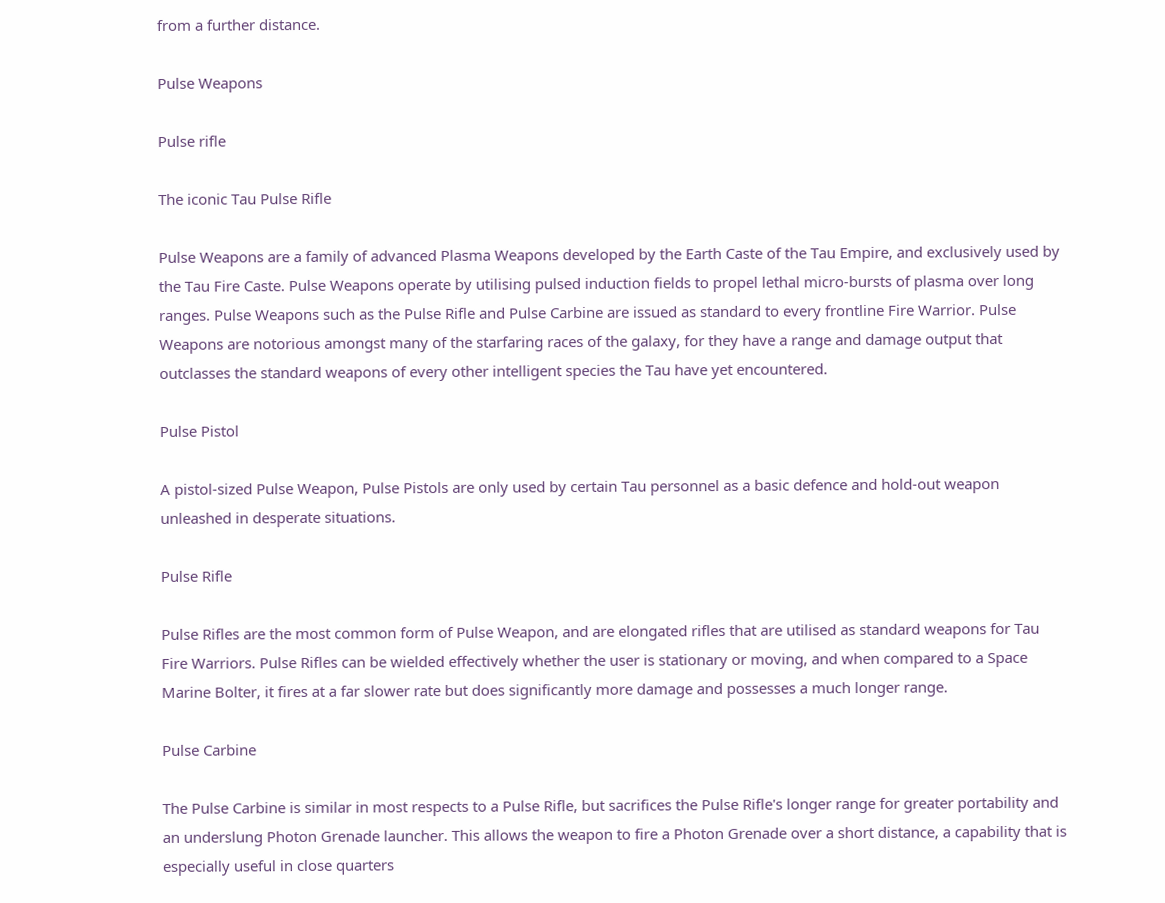from a further distance.

Pulse Weapons

Pulse rifle

The iconic Tau Pulse Rifle

Pulse Weapons are a family of advanced Plasma Weapons developed by the Earth Caste of the Tau Empire, and exclusively used by the Tau Fire Caste. Pulse Weapons operate by utilising pulsed induction fields to propel lethal micro-bursts of plasma over long ranges. Pulse Weapons such as the Pulse Rifle and Pulse Carbine are issued as standard to every frontline Fire Warrior. Pulse Weapons are notorious amongst many of the starfaring races of the galaxy, for they have a range and damage output that outclasses the standard weapons of every other intelligent species the Tau have yet encountered.

Pulse Pistol

A pistol-sized Pulse Weapon, Pulse Pistols are only used by certain Tau personnel as a basic defence and hold-out weapon unleashed in desperate situations.

Pulse Rifle

Pulse Rifles are the most common form of Pulse Weapon, and are elongated rifles that are utilised as standard weapons for Tau Fire Warriors. Pulse Rifles can be wielded effectively whether the user is stationary or moving, and when compared to a Space Marine Bolter, it fires at a far slower rate but does significantly more damage and possesses a much longer range.

Pulse Carbine

The Pulse Carbine is similar in most respects to a Pulse Rifle, but sacrifices the Pulse Rifle's longer range for greater portability and an underslung Photon Grenade launcher. This allows the weapon to fire a Photon Grenade over a short distance, a capability that is especially useful in close quarters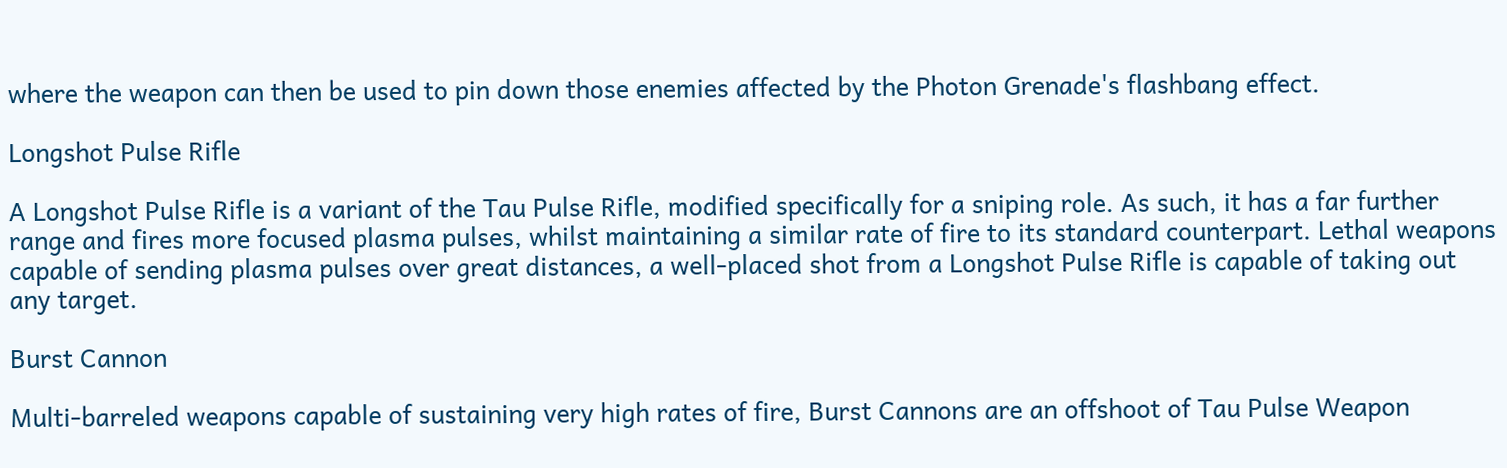where the weapon can then be used to pin down those enemies affected by the Photon Grenade's flashbang effect.

Longshot Pulse Rifle

A Longshot Pulse Rifle is a variant of the Tau Pulse Rifle, modified specifically for a sniping role. As such, it has a far further range and fires more focused plasma pulses, whilst maintaining a similar rate of fire to its standard counterpart. Lethal weapons capable of sending plasma pulses over great distances, a well-placed shot from a Longshot Pulse Rifle is capable of taking out any target.

Burst Cannon

Multi-barreled weapons capable of sustaining very high rates of fire, Burst Cannons are an offshoot of Tau Pulse Weapon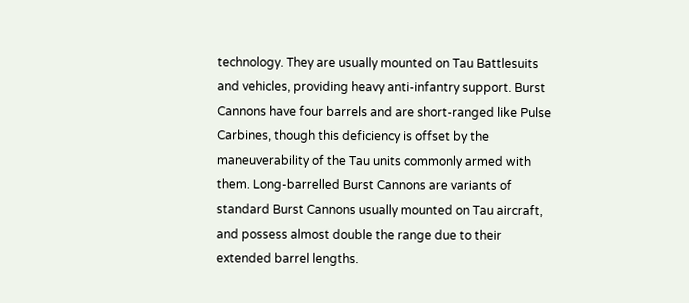technology. They are usually mounted on Tau Battlesuits and vehicles, providing heavy anti-infantry support. Burst Cannons have four barrels and are short-ranged like Pulse Carbines, though this deficiency is offset by the maneuverability of the Tau units commonly armed with them. Long-barrelled Burst Cannons are variants of standard Burst Cannons usually mounted on Tau aircraft, and possess almost double the range due to their extended barrel lengths.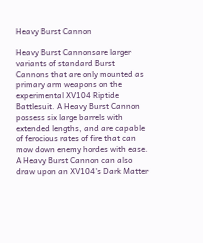Heavy Burst Cannon

Heavy Burst Cannonsare larger variants of standard Burst Cannons that are only mounted as primary arm weapons on the experimental XV104 Riptide Battlesuit. A Heavy Burst Cannon possess six large barrels with extended lengths, and are capable of ferocious rates of fire that can mow down enemy hordes with ease. A Heavy Burst Cannon can also draw upon an XV104's Dark Matter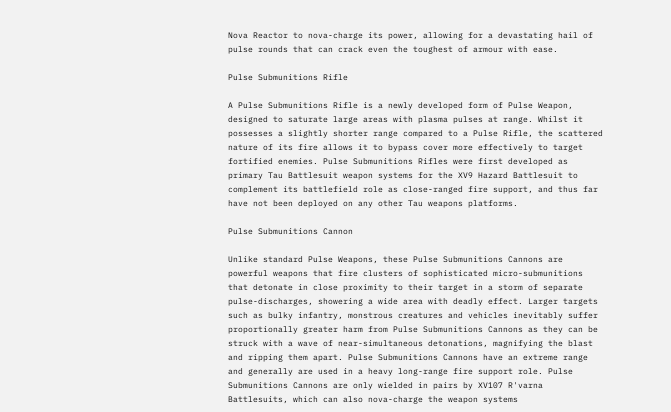Nova Reactor to nova-charge its power, allowing for a devastating hail of pulse rounds that can crack even the toughest of armour with ease.

Pulse Submunitions Rifle

A Pulse Submunitions Rifle is a newly developed form of Pulse Weapon, designed to saturate large areas with plasma pulses at range. Whilst it possesses a slightly shorter range compared to a Pulse Rifle, the scattered nature of its fire allows it to bypass cover more effectively to target fortified enemies. Pulse Submunitions Rifles were first developed as primary Tau Battlesuit weapon systems for the XV9 Hazard Battlesuit to complement its battlefield role as close-ranged fire support, and thus far have not been deployed on any other Tau weapons platforms.

Pulse Submunitions Cannon

Unlike standard Pulse Weapons, these Pulse Submunitions Cannons are powerful weapons that fire clusters of sophisticated micro-submunitions that detonate in close proximity to their target in a storm of separate pulse-discharges, showering a wide area with deadly effect. Larger targets such as bulky infantry, monstrous creatures and vehicles inevitably suffer proportionally greater harm from Pulse Submunitions Cannons as they can be struck with a wave of near-simultaneous detonations, magnifying the blast and ripping them apart. Pulse Submunitions Cannons have an extreme range and generally are used in a heavy long-range fire support role. Pulse Submunitions Cannons are only wielded in pairs by XV107 R'varna Battlesuits, which can also nova-charge the weapon systems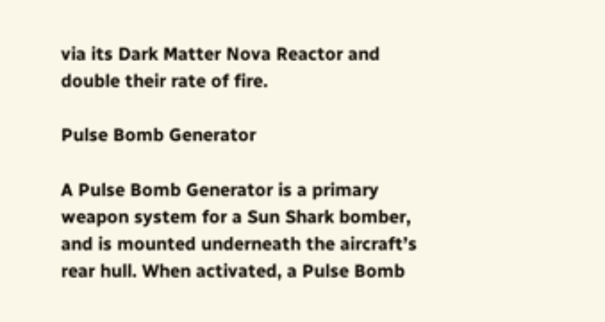via its Dark Matter Nova Reactor and double their rate of fire.

Pulse Bomb Generator

A Pulse Bomb Generator is a primary weapon system for a Sun Shark bomber, and is mounted underneath the aircraft’s rear hull. When activated, a Pulse Bomb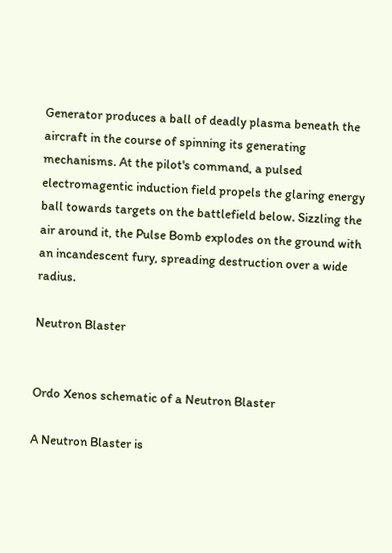Generator produces a ball of deadly plasma beneath the aircraft in the course of spinning its generating mechanisms. At the pilot's command, a pulsed electromagentic induction field propels the glaring energy ball towards targets on the battlefield below. Sizzling the air around it, the Pulse Bomb explodes on the ground with an incandescent fury, spreading destruction over a wide radius.

Neutron Blaster


Ordo Xenos schematic of a Neutron Blaster

A Neutron Blaster is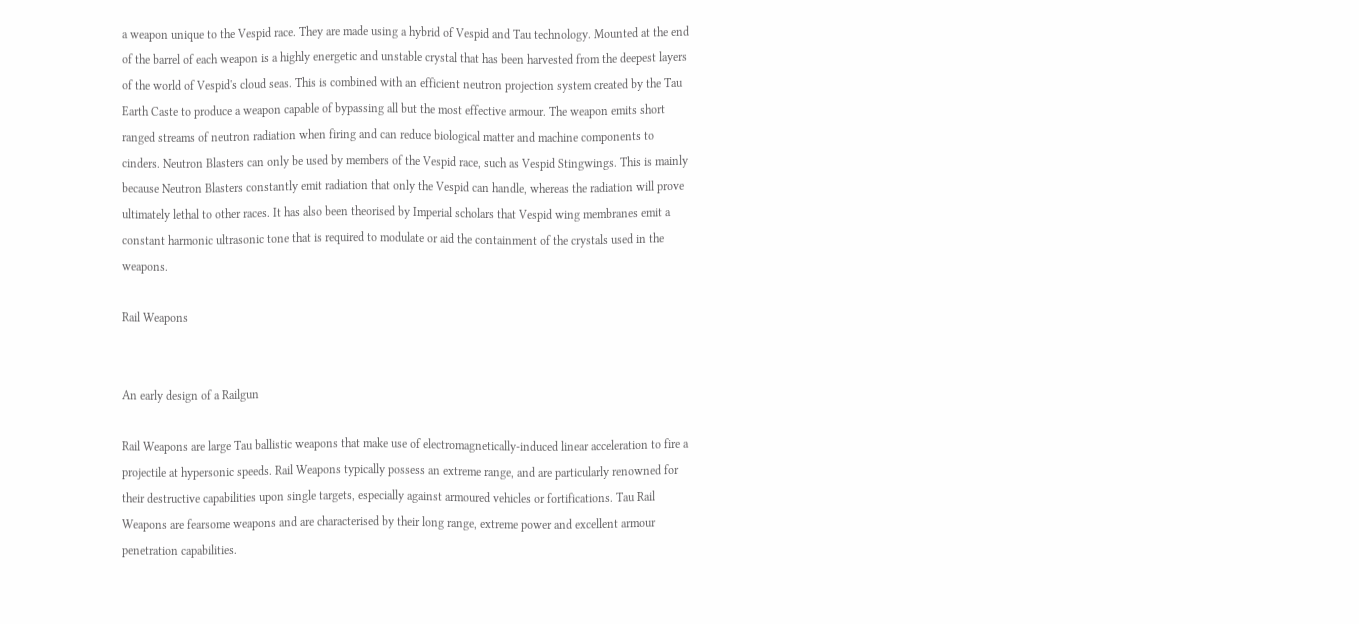a weapon unique to the Vespid race. They are made using a hybrid of Vespid and Tau technology. Mounted at the end of the barrel of each weapon is a highly energetic and unstable crystal that has been harvested from the deepest layers of the world of Vespid's cloud seas. This is combined with an efficient neutron projection system created by the Tau Earth Caste to produce a weapon capable of bypassing all but the most effective armour. The weapon emits short ranged streams of neutron radiation when firing and can reduce biological matter and machine components to cinders. Neutron Blasters can only be used by members of the Vespid race, such as Vespid Stingwings. This is mainly because Neutron Blasters constantly emit radiation that only the Vespid can handle, whereas the radiation will prove ultimately lethal to other races. It has also been theorised by Imperial scholars that Vespid wing membranes emit a constant harmonic ultrasonic tone that is required to modulate or aid the containment of the crystals used in the weapons.

Rail Weapons


An early design of a Railgun

Rail Weapons are large Tau ballistic weapons that make use of electromagnetically-induced linear acceleration to fire a projectile at hypersonic speeds. Rail Weapons typically possess an extreme range, and are particularly renowned for their destructive capabilities upon single targets, especially against armoured vehicles or fortifications. Tau Rail Weapons are fearsome weapons and are characterised by their long range, extreme power and excellent armour penetration capabilities.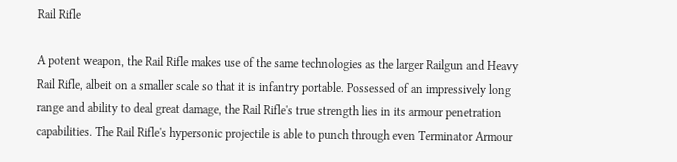Rail Rifle

A potent weapon, the Rail Rifle makes use of the same technologies as the larger Railgun and Heavy Rail Rifle, albeit on a smaller scale so that it is infantry portable. Possessed of an impressively long range and ability to deal great damage, the Rail Rifle's true strength lies in its armour penetration capabilities. The Rail Rifle's hypersonic projectile is able to punch through even Terminator Armour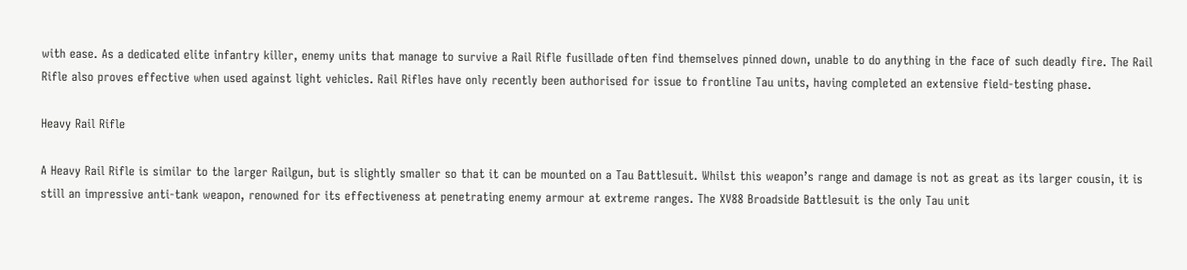with ease. As a dedicated elite infantry killer, enemy units that manage to survive a Rail Rifle fusillade often find themselves pinned down, unable to do anything in the face of such deadly fire. The Rail Rifle also proves effective when used against light vehicles. Rail Rifles have only recently been authorised for issue to frontline Tau units, having completed an extensive field-testing phase.

Heavy Rail Rifle

A Heavy Rail Rifle is similar to the larger Railgun, but is slightly smaller so that it can be mounted on a Tau Battlesuit. Whilst this weapon’s range and damage is not as great as its larger cousin, it is still an impressive anti-tank weapon, renowned for its effectiveness at penetrating enemy armour at extreme ranges. The XV88 Broadside Battlesuit is the only Tau unit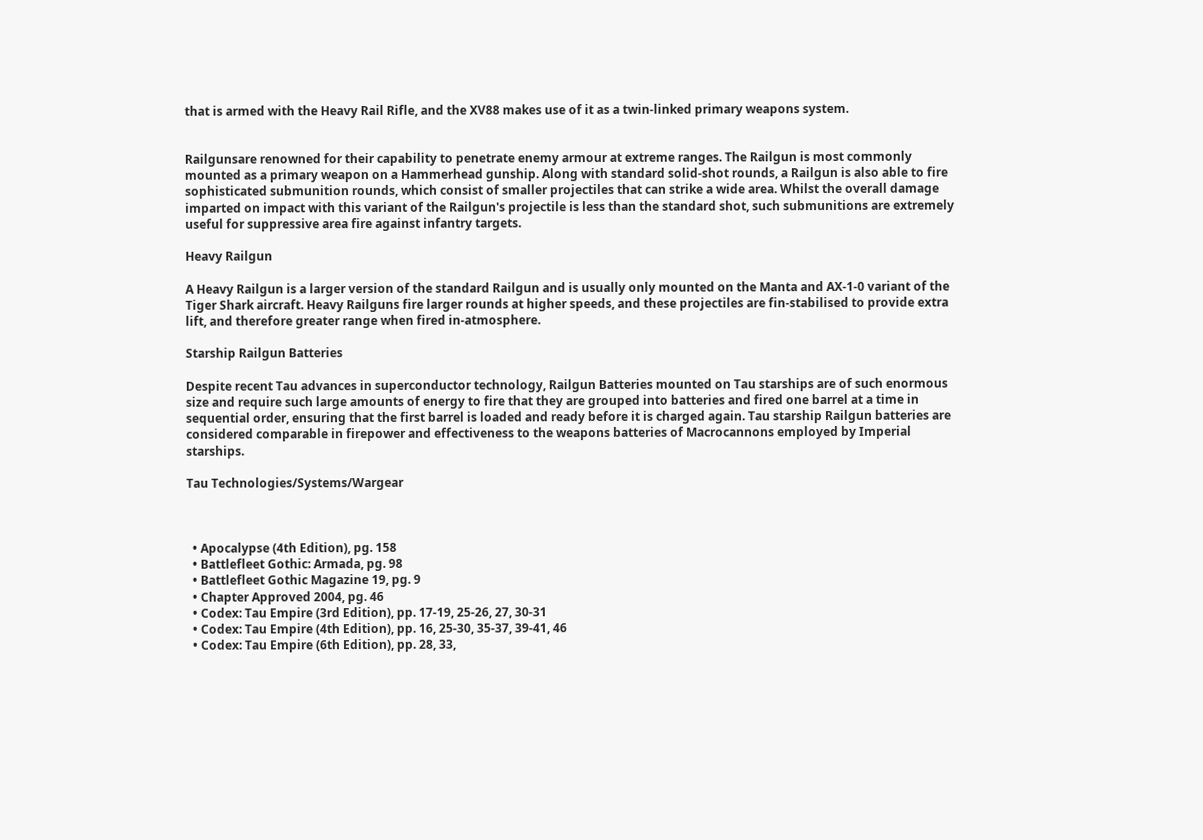that is armed with the Heavy Rail Rifle, and the XV88 makes use of it as a twin-linked primary weapons system.


Railgunsare renowned for their capability to penetrate enemy armour at extreme ranges. The Railgun is most commonly mounted as a primary weapon on a Hammerhead gunship. Along with standard solid-shot rounds, a Railgun is also able to fire sophisticated submunition rounds, which consist of smaller projectiles that can strike a wide area. Whilst the overall damage imparted on impact with this variant of the Railgun's projectile is less than the standard shot, such submunitions are extremely useful for suppressive area fire against infantry targets.

Heavy Railgun

A Heavy Railgun is a larger version of the standard Railgun and is usually only mounted on the Manta and AX-1-0 variant of the Tiger Shark aircraft. Heavy Railguns fire larger rounds at higher speeds, and these projectiles are fin-stabilised to provide extra lift, and therefore greater range when fired in-atmosphere.

Starship Railgun Batteries

Despite recent Tau advances in superconductor technology, Railgun Batteries mounted on Tau starships are of such enormous size and require such large amounts of energy to fire that they are grouped into batteries and fired one barrel at a time in sequential order, ensuring that the first barrel is loaded and ready before it is charged again. Tau starship Railgun batteries are considered comparable in firepower and effectiveness to the weapons batteries of Macrocannons employed by Imperial starships.

Tau Technologies/Systems/Wargear



  • Apocalypse (4th Edition), pg. 158
  • Battlefleet Gothic: Armada, pg. 98
  • Battlefleet Gothic Magazine 19, pg. 9
  • Chapter Approved 2004, pg. 46
  • Codex: Tau Empire (3rd Edition), pp. 17-19, 25-26, 27, 30-31
  • Codex: Tau Empire (4th Edition), pp. 16, 25-30, 35-37, 39-41, 46
  • Codex: Tau Empire (6th Edition), pp. 28, 33,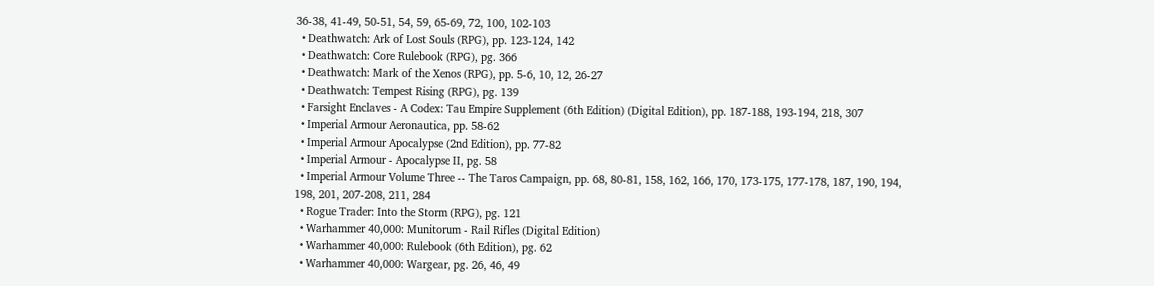36-38, 41-49, 50-51, 54, 59, 65-69, 72, 100, 102-103
  • Deathwatch: Ark of Lost Souls (RPG), pp. 123-124, 142
  • Deathwatch: Core Rulebook (RPG), pg. 366
  • Deathwatch: Mark of the Xenos (RPG), pp. 5-6, 10, 12, 26-27
  • Deathwatch: Tempest Rising (RPG), pg. 139
  • Farsight Enclaves - A Codex: Tau Empire Supplement (6th Edition) (Digital Edition), pp. 187-188, 193-194, 218, 307
  • Imperial Armour Aeronautica, pp. 58-62
  • Imperial Armour Apocalypse (2nd Edition), pp. 77-82
  • Imperial Armour - Apocalypse II, pg. 58
  • Imperial Armour Volume Three -- The Taros Campaign, pp. 68, 80-81, 158, 162, 166, 170, 173-175, 177-178, 187, 190, 194, 198, 201, 207-208, 211, 284
  • Rogue Trader: Into the Storm (RPG), pg. 121
  • Warhammer 40,000: Munitorum - Rail Rifles (Digital Edition)
  • Warhammer 40,000: Rulebook (6th Edition), pg. 62
  • Warhammer 40,000: Wargear, pg. 26, 46, 49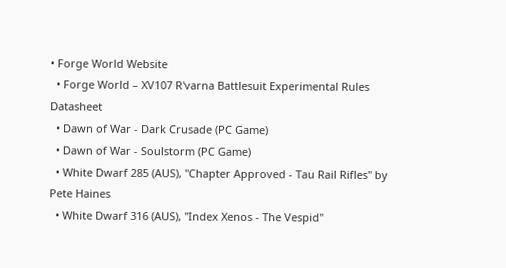• Forge World Website
  • Forge World – XV107 R'varna Battlesuit Experimental Rules Datasheet
  • Dawn of War - Dark Crusade (PC Game)
  • Dawn of War - Soulstorm (PC Game)
  • White Dwarf 285 (AUS), "Chapter Approved - Tau Rail Rifles" by Pete Haines
  • White Dwarf 316 (AUS), "Index Xenos - The Vespid"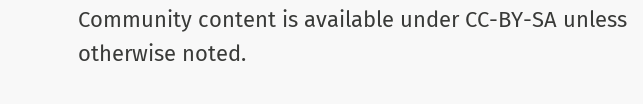Community content is available under CC-BY-SA unless otherwise noted.